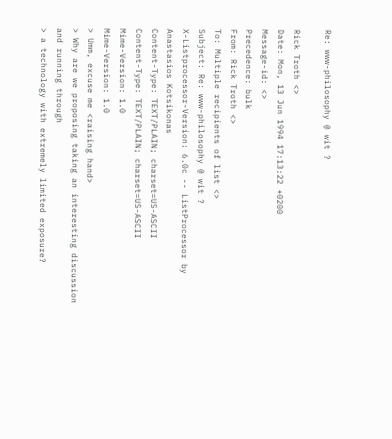Re: www-philosophy @ wit ?

Rick Troth <>
Date: Mon, 13 Jun 1994 17:13:22 +0200
Message-id: <>
Precedence: bulk
From: Rick Troth <>
To: Multiple recipients of list <>
Subject: Re: www-philosophy @ wit ?
X-Listprocessor-Version: 6.0c -- ListProcessor by Anastasios Kotsikonas
Content-Type: TEXT/PLAIN; charset=US-ASCII
Content-Type: TEXT/PLAIN; charset=US-ASCII
Mime-Version: 1.0
Mime-Version: 1.0
> Umm, excuse me <raising hand>
> Why are we proposing taking an interesting discussion and running through
> a technology with extremely limited exposure?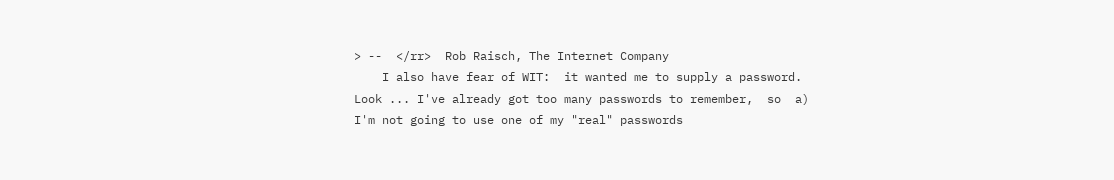> --  </rr>  Rob Raisch, The Internet Company
    I also have fear of WIT:  it wanted me to supply a password.
Look ... I've already got too many passwords to remember,  so  a)
I'm not going to use one of my "real" passwords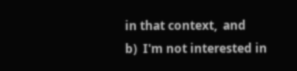in that context,  and
b)  I'm not interested in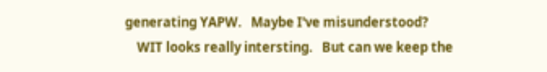generating YAPW.   Maybe I've misunderstood?
    WIT looks really intersting.   But can we keep the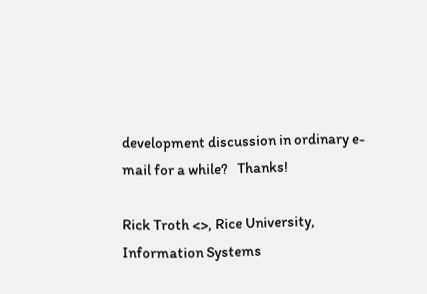development discussion in ordinary e-mail for a while?   Thanks!

Rick Troth <>, Rice University, Information Systems